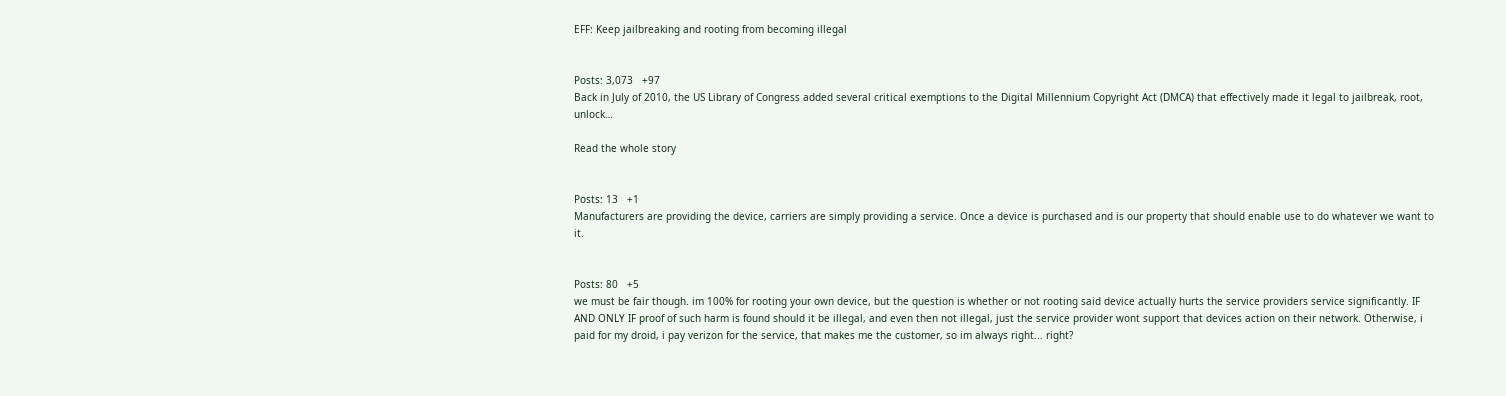EFF: Keep jailbreaking and rooting from becoming illegal


Posts: 3,073   +97
Back in July of 2010, the US Library of Congress added several critical exemptions to the Digital Millennium Copyright Act (DMCA) that effectively made it legal to jailbreak, root, unlock…

Read the whole story


Posts: 13   +1
Manufacturers are providing the device, carriers are simply providing a service. Once a device is purchased and is our property that should enable use to do whatever we want to it.


Posts: 80   +5
we must be fair though. im 100% for rooting your own device, but the question is whether or not rooting said device actually hurts the service providers service significantly. IF AND ONLY IF proof of such harm is found should it be illegal, and even then not illegal, just the service provider wont support that devices action on their network. Otherwise, i paid for my droid, i pay verizon for the service, that makes me the customer, so im always right... right?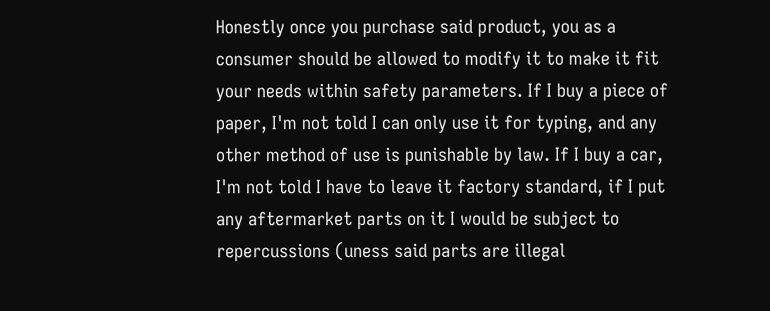Honestly once you purchase said product, you as a consumer should be allowed to modify it to make it fit your needs within safety parameters. If I buy a piece of paper, I'm not told I can only use it for typing, and any other method of use is punishable by law. If I buy a car, I'm not told I have to leave it factory standard, if I put any aftermarket parts on it I would be subject to repercussions (uness said parts are illegal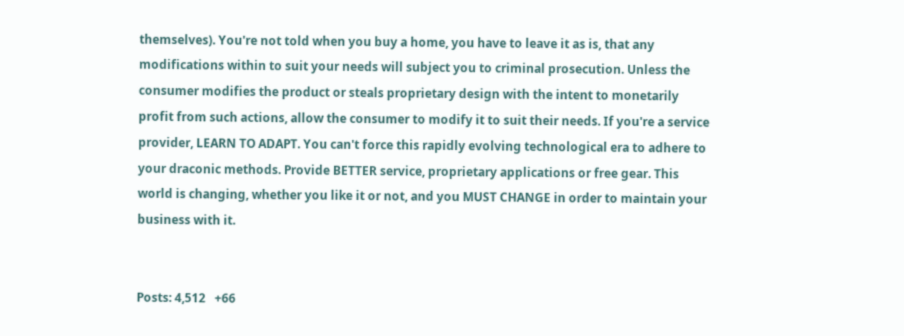themselves). You're not told when you buy a home, you have to leave it as is, that any modifications within to suit your needs will subject you to criminal prosecution. Unless the consumer modifies the product or steals proprietary design with the intent to monetarily profit from such actions, allow the consumer to modify it to suit their needs. If you're a service provider, LEARN TO ADAPT. You can't force this rapidly evolving technological era to adhere to your draconic methods. Provide BETTER service, proprietary applications or free gear. This world is changing, whether you like it or not, and you MUST CHANGE in order to maintain your business with it.


Posts: 4,512   +66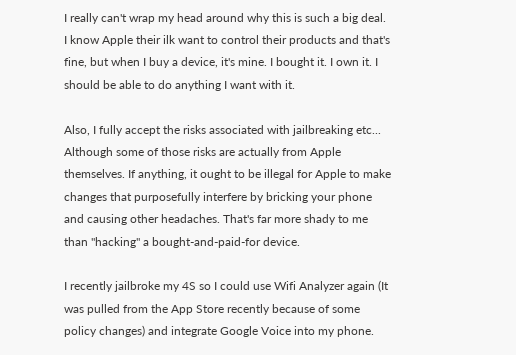I really can't wrap my head around why this is such a big deal. I know Apple their ilk want to control their products and that's fine, but when I buy a device, it's mine. I bought it. I own it. I should be able to do anything I want with it.

Also, I fully accept the risks associated with jailbreaking etc... Although some of those risks are actually from Apple themselves. If anything, it ought to be illegal for Apple to make changes that purposefully interfere by bricking your phone and causing other headaches. That's far more shady to me than "hacking" a bought-and-paid-for device.

I recently jailbroke my 4S so I could use Wifi Analyzer again (It was pulled from the App Store recently because of some policy changes) and integrate Google Voice into my phone.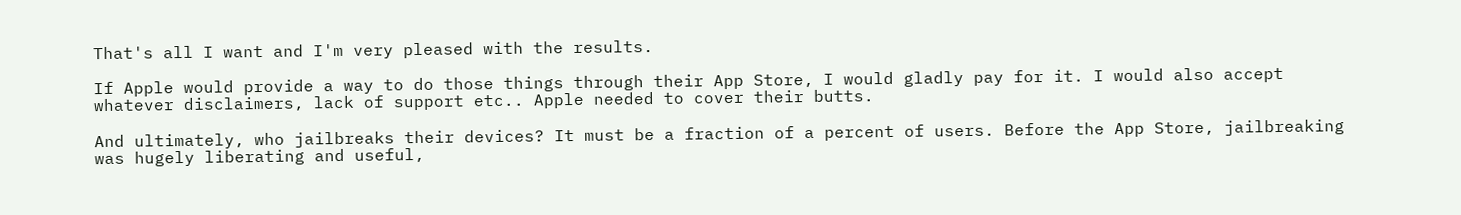That's all I want and I'm very pleased with the results.

If Apple would provide a way to do those things through their App Store, I would gladly pay for it. I would also accept whatever disclaimers, lack of support etc.. Apple needed to cover their butts.

And ultimately, who jailbreaks their devices? It must be a fraction of a percent of users. Before the App Store, jailbreaking was hugely liberating and useful,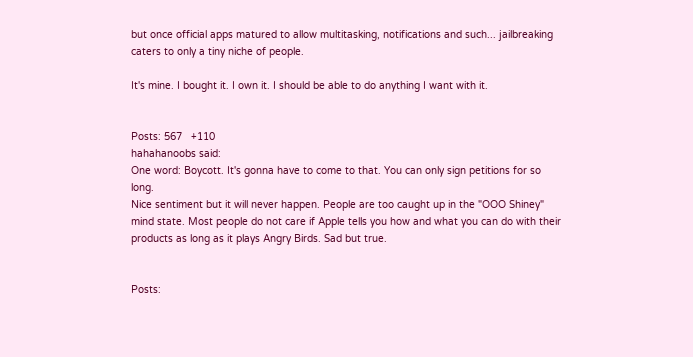but once official apps matured to allow multitasking, notifications and such... jailbreaking caters to only a tiny niche of people.

It's mine. I bought it. I own it. I should be able to do anything I want with it.


Posts: 567   +110
hahahanoobs said:
One word: Boycott. It's gonna have to come to that. You can only sign petitions for so long.
Nice sentiment but it will never happen. People are too caught up in the "OOO Shiney" mind state. Most people do not care if Apple tells you how and what you can do with their products as long as it plays Angry Birds. Sad but true.


Posts: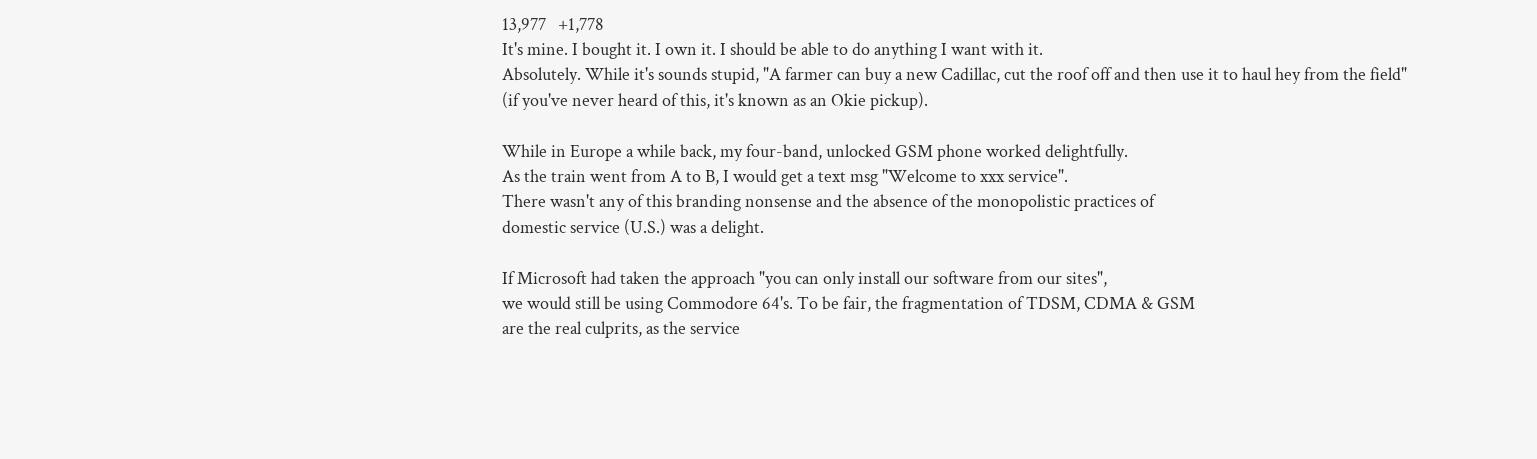13,977   +1,778
It's mine. I bought it. I own it. I should be able to do anything I want with it.
Absolutely. While it's sounds stupid, "A farmer can buy a new Cadillac, cut the roof off and then use it to haul hey from the field"
(if you've never heard of this, it's known as an Okie pickup).

While in Europe a while back, my four-band, unlocked GSM phone worked delightfully.
As the train went from A to B, I would get a text msg "Welcome to xxx service".
There wasn't any of this branding nonsense and the absence of the monopolistic practices of
domestic service (U.S.) was a delight.

If Microsoft had taken the approach "you can only install our software from our sites",
we would still be using Commodore 64's. To be fair, the fragmentation of TDSM, CDMA & GSM
are the real culprits, as the service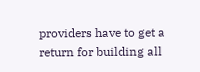providers have to get a return for building all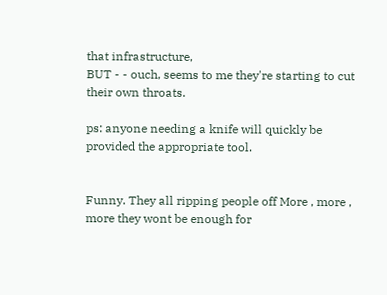that infrastructure,
BUT - - ouch, seems to me they're starting to cut their own throats.

ps: anyone needing a knife will quickly be provided the appropriate tool.


Funny. They all ripping people off More , more , more they wont be enough for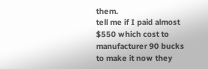them.
tell me if I paid almost $550 which cost to manufacturer 90 bucks to make it now they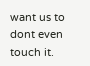want us to dont even touch it.